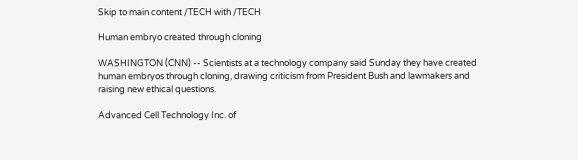Skip to main content /TECH with /TECH

Human embryo created through cloning

WASHINGTON (CNN) -- Scientists at a technology company said Sunday they have created human embryos through cloning, drawing criticism from President Bush and lawmakers and raising new ethical questions.

Advanced Cell Technology Inc. of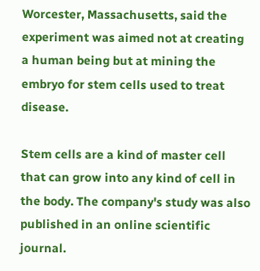Worcester, Massachusetts, said the experiment was aimed not at creating a human being but at mining the embryo for stem cells used to treat disease.

Stem cells are a kind of master cell that can grow into any kind of cell in the body. The company's study was also published in an online scientific journal.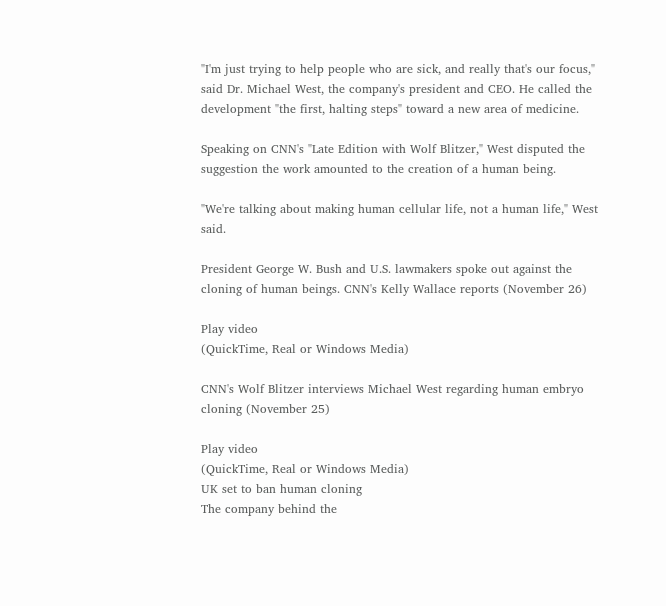"I'm just trying to help people who are sick, and really that's our focus," said Dr. Michael West, the company's president and CEO. He called the development "the first, halting steps" toward a new area of medicine.

Speaking on CNN's "Late Edition with Wolf Blitzer," West disputed the suggestion the work amounted to the creation of a human being.

"We're talking about making human cellular life, not a human life," West said.

President George W. Bush and U.S. lawmakers spoke out against the cloning of human beings. CNN's Kelly Wallace reports (November 26)

Play video
(QuickTime, Real or Windows Media)

CNN's Wolf Blitzer interviews Michael West regarding human embryo cloning (November 25)

Play video
(QuickTime, Real or Windows Media)
UK set to ban human cloning
The company behind the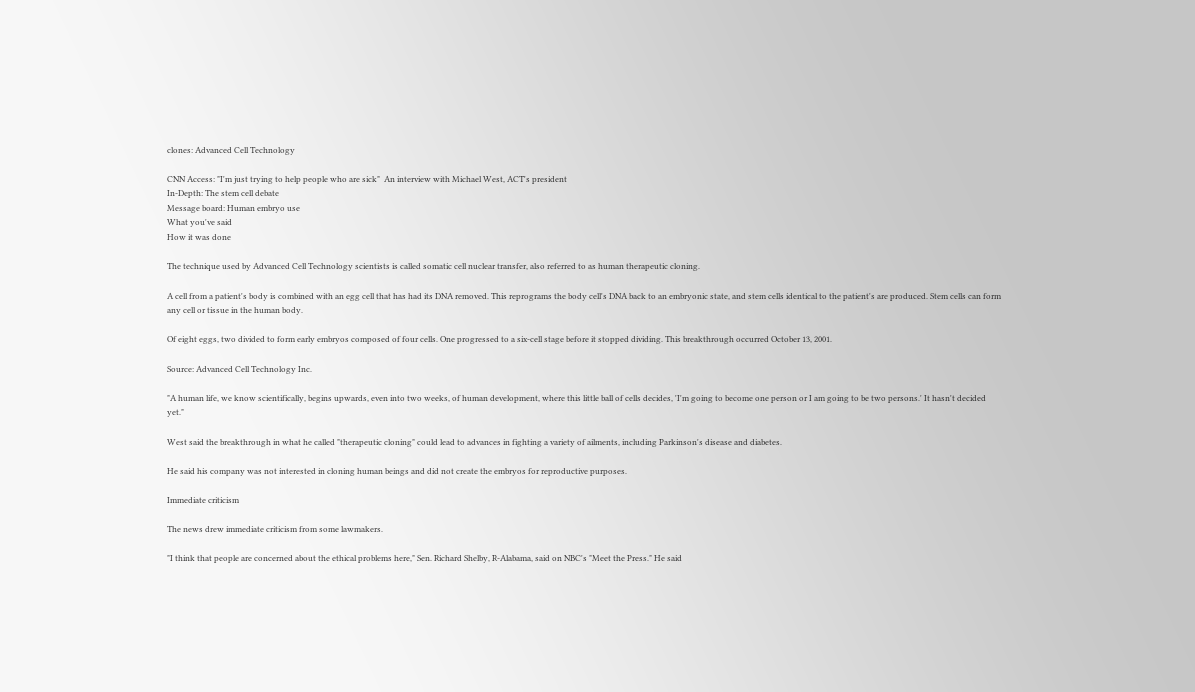clones: Advanced Cell Technology

CNN Access: "I'm just trying to help people who are sick"  An interview with Michael West, ACT's president
In-Depth: The stem cell debate
Message board: Human embryo use
What you've said
How it was done

The technique used by Advanced Cell Technology scientists is called somatic cell nuclear transfer, also referred to as human therapeutic cloning.

A cell from a patient's body is combined with an egg cell that has had its DNA removed. This reprograms the body cell's DNA back to an embryonic state, and stem cells identical to the patient's are produced. Stem cells can form any cell or tissue in the human body.

Of eight eggs, two divided to form early embryos composed of four cells. One progressed to a six-cell stage before it stopped dividing. This breakthrough occurred October 13, 2001.

Source: Advanced Cell Technology Inc.

"A human life, we know scientifically, begins upwards, even into two weeks, of human development, where this little ball of cells decides, 'I'm going to become one person or I am going to be two persons.' It hasn't decided yet."

West said the breakthrough in what he called "therapeutic cloning" could lead to advances in fighting a variety of ailments, including Parkinson's disease and diabetes.

He said his company was not interested in cloning human beings and did not create the embryos for reproductive purposes.

Immediate criticism

The news drew immediate criticism from some lawmakers.

"I think that people are concerned about the ethical problems here," Sen. Richard Shelby, R-Alabama, said on NBC's "Meet the Press." He said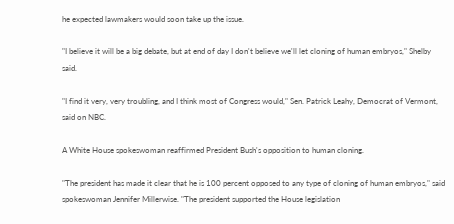he expected lawmakers would soon take up the issue.

"I believe it will be a big debate, but at end of day I don't believe we'll let cloning of human embryos," Shelby said.

"I find it very, very troubling, and I think most of Congress would," Sen. Patrick Leahy, Democrat of Vermont, said on NBC.

A White House spokeswoman reaffirmed President Bush's opposition to human cloning.

"The president has made it clear that he is 100 percent opposed to any type of cloning of human embryos," said spokeswoman Jennifer Millerwise. "The president supported the House legislation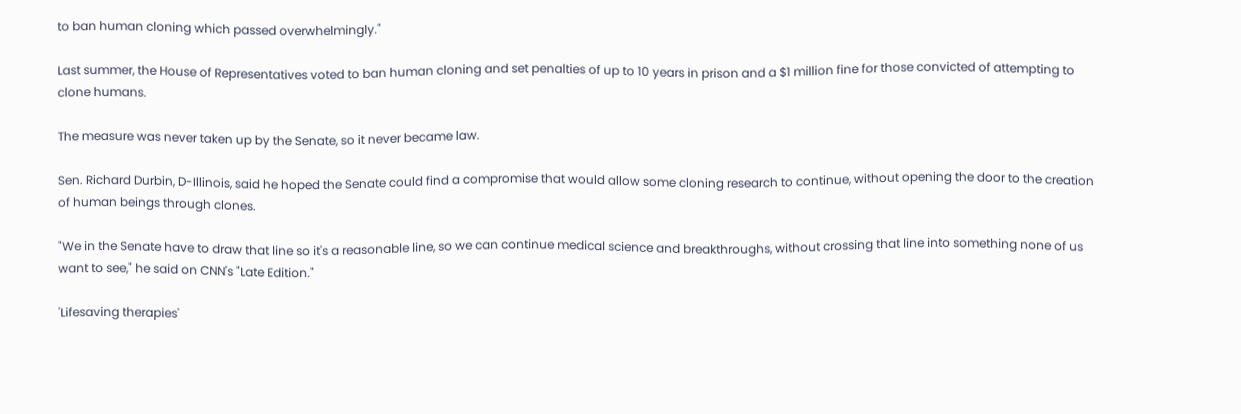to ban human cloning which passed overwhelmingly."

Last summer, the House of Representatives voted to ban human cloning and set penalties of up to 10 years in prison and a $1 million fine for those convicted of attempting to clone humans.

The measure was never taken up by the Senate, so it never became law.

Sen. Richard Durbin, D-Illinois, said he hoped the Senate could find a compromise that would allow some cloning research to continue, without opening the door to the creation of human beings through clones.

"We in the Senate have to draw that line so it's a reasonable line, so we can continue medical science and breakthroughs, without crossing that line into something none of us want to see," he said on CNN's "Late Edition."

'Lifesaving therapies'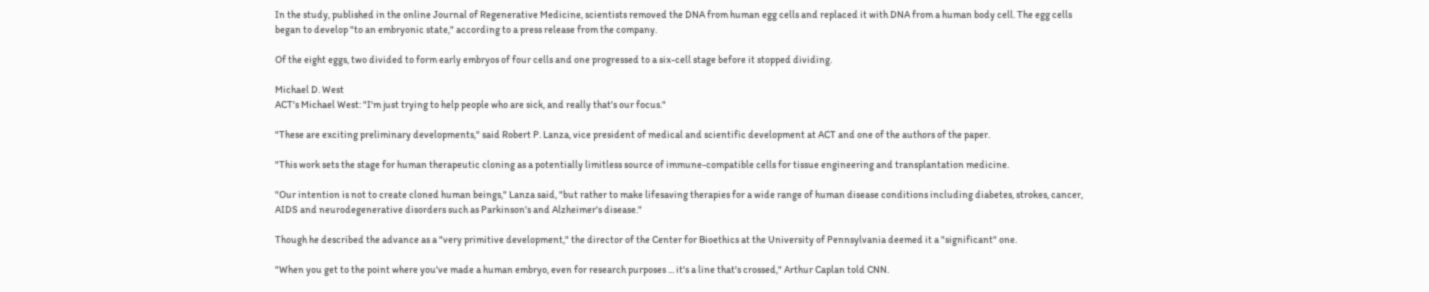In the study, published in the online Journal of Regenerative Medicine, scientists removed the DNA from human egg cells and replaced it with DNA from a human body cell. The egg cells began to develop "to an embryonic state," according to a press release from the company.

Of the eight eggs, two divided to form early embryos of four cells and one progressed to a six-cell stage before it stopped dividing.

Michael D. West
ACT's Michael West: "I'm just trying to help people who are sick, and really that's our focus."

"These are exciting preliminary developments," said Robert P. Lanza, vice president of medical and scientific development at ACT and one of the authors of the paper.

"This work sets the stage for human therapeutic cloning as a potentially limitless source of immune-compatible cells for tissue engineering and transplantation medicine.

"Our intention is not to create cloned human beings," Lanza said, "but rather to make lifesaving therapies for a wide range of human disease conditions including diabetes, strokes, cancer, AIDS and neurodegenerative disorders such as Parkinson's and Alzheimer's disease."

Though he described the advance as a "very primitive development," the director of the Center for Bioethics at the University of Pennsylvania deemed it a "significant" one.

"When you get to the point where you've made a human embryo, even for research purposes ... it's a line that's crossed," Arthur Caplan told CNN.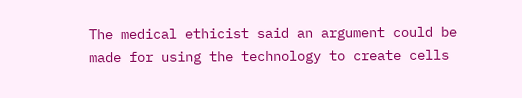The medical ethicist said an argument could be made for using the technology to create cells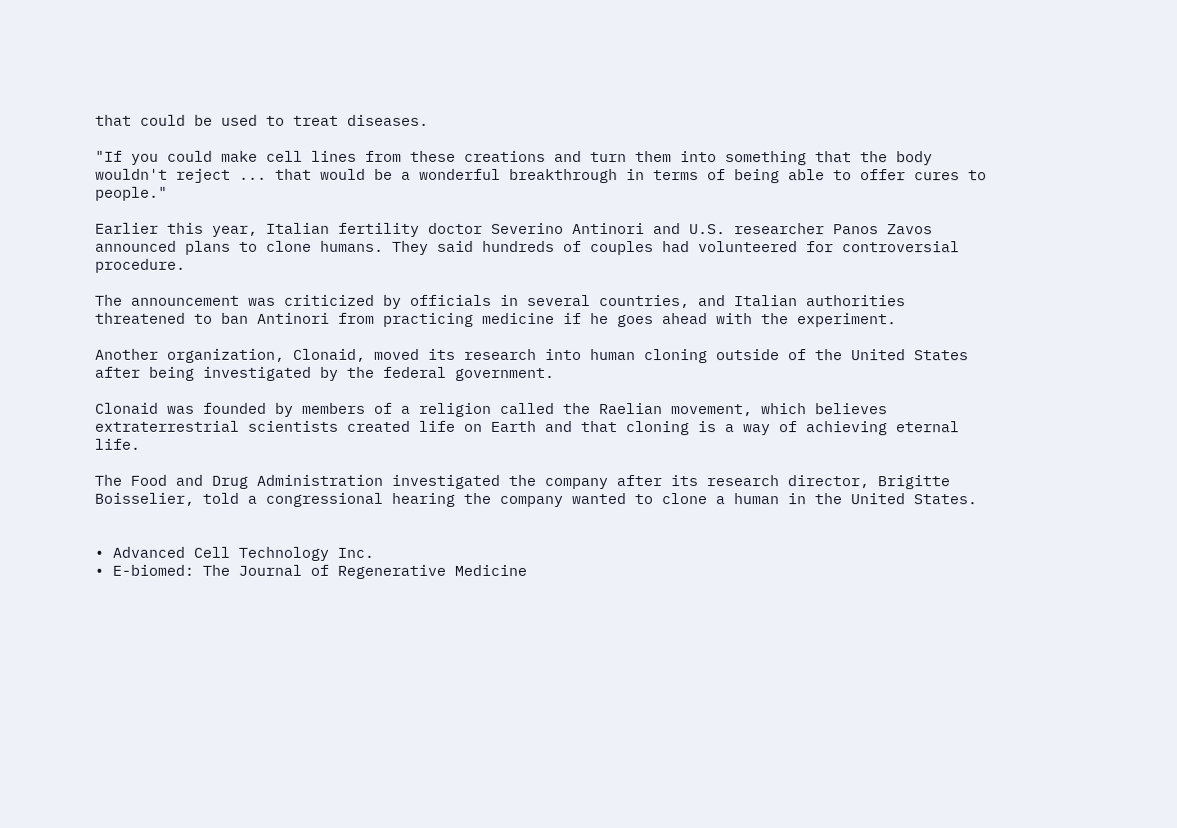that could be used to treat diseases.

"If you could make cell lines from these creations and turn them into something that the body wouldn't reject ... that would be a wonderful breakthrough in terms of being able to offer cures to people."

Earlier this year, Italian fertility doctor Severino Antinori and U.S. researcher Panos Zavos announced plans to clone humans. They said hundreds of couples had volunteered for controversial procedure.

The announcement was criticized by officials in several countries, and Italian authorities threatened to ban Antinori from practicing medicine if he goes ahead with the experiment.

Another organization, Clonaid, moved its research into human cloning outside of the United States after being investigated by the federal government.

Clonaid was founded by members of a religion called the Raelian movement, which believes extraterrestrial scientists created life on Earth and that cloning is a way of achieving eternal life.

The Food and Drug Administration investigated the company after its research director, Brigitte Boisselier, told a congressional hearing the company wanted to clone a human in the United States.


• Advanced Cell Technology Inc.
• E-biomed: The Journal of Regenerative Medicine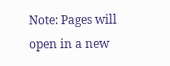Note: Pages will open in a new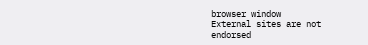browser window
External sites are not endorsed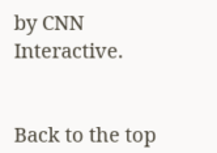by CNN Interactive.


Back to the top